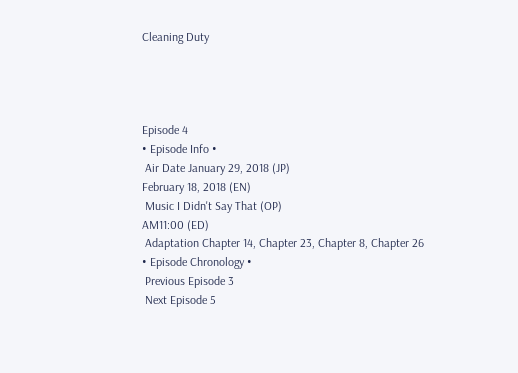Cleaning Duty




Episode 4
• Episode Info •
 Air Date January 29, 2018 (JP)
February 18, 2018 (EN)
 Music I Didn't Say That (OP)
AM11:00 (ED)
 Adaptation Chapter 14, Chapter 23, Chapter 8, Chapter 26
• Episode Chronology •
 Previous Episode 3
 Next Episode 5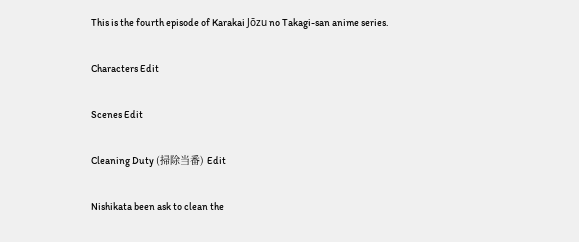This is the fourth episode of Karakai Jōzu no Takagi-san anime series.

Characters Edit

Scenes Edit

Cleaning Duty (掃除当番) Edit

Nishikata been ask to clean the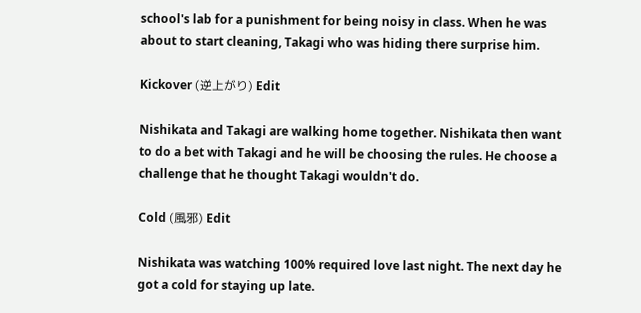school's lab for a punishment for being noisy in class. When he was about to start cleaning, Takagi who was hiding there surprise him.

Kickover (逆上がり) Edit

Nishikata and Takagi are walking home together. Nishikata then want to do a bet with Takagi and he will be choosing the rules. He choose a challenge that he thought Takagi wouldn't do.

Cold (風邪) Edit

Nishikata was watching 100% required love last night. The next day he got a cold for staying up late.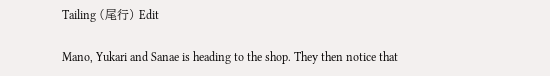Tailing (尾行) Edit

Mano, Yukari and Sanae is heading to the shop. They then notice that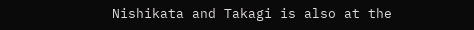Nishikata and Takagi is also at the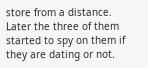store from a distance. Later the three of them started to spy on them if they are dating or not.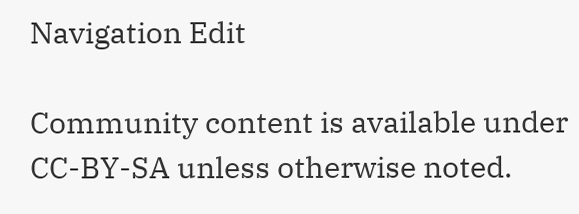Navigation Edit

Community content is available under CC-BY-SA unless otherwise noted.